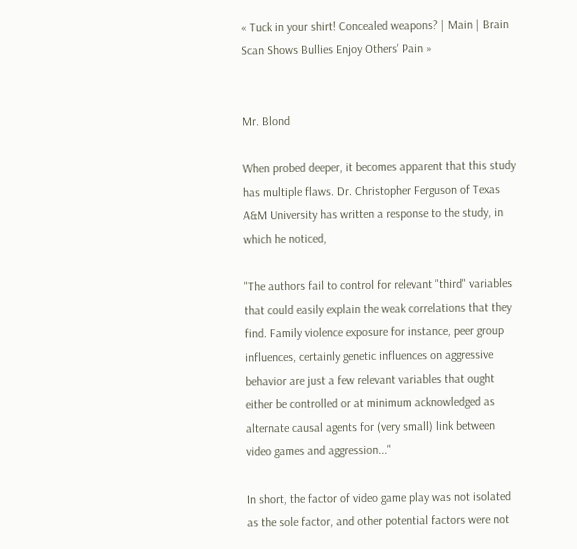« Tuck in your shirt! Concealed weapons? | Main | Brain Scan Shows Bullies Enjoy Others' Pain »


Mr. Blond

When probed deeper, it becomes apparent that this study has multiple flaws. Dr. Christopher Ferguson of Texas A&M University has written a response to the study, in which he noticed,

"The authors fail to control for relevant "third" variables that could easily explain the weak correlations that they find. Family violence exposure for instance, peer group influences, certainly genetic influences on aggressive behavior are just a few relevant variables that ought either be controlled or at minimum acknowledged as alternate causal agents for (very small) link between video games and aggression..."

In short, the factor of video game play was not isolated as the sole factor, and other potential factors were not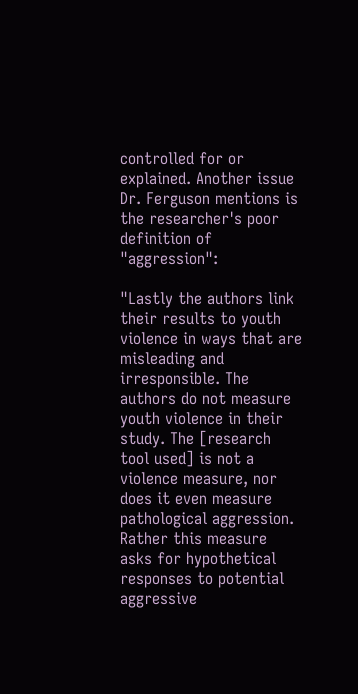controlled for or explained. Another issue Dr. Ferguson mentions is the researcher's poor definition of "aggression":

"Lastly the authors link their results to youth violence in ways that are misleading and irresponsible. The authors do not measure youth violence in their study. The [research tool used] is not a violence measure, nor does it even measure pathological aggression. Rather this measure asks for hypothetical responses to potential aggressive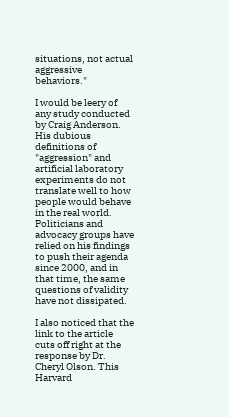situations, not actual aggressive behaviors."

I would be leery of any study conducted by Craig Anderson. His dubious definitions of "aggression" and artificial laboratory experiments do not translate well to how people would behave in the real world. Politicians and advocacy groups have relied on his findings to push their agenda since 2000, and in that time, the same questions of validity have not dissipated.

I also noticed that the link to the article cuts off right at the response by Dr. Cheryl Olson. This Harvard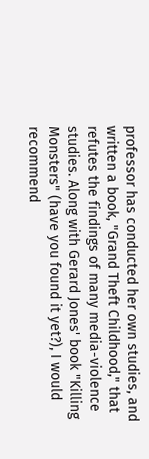professor has conducted her own studies, and written a book, "Grand Theft Childhood," that refutes the findings of many media-violence studies. Along with Gerard Jones' book "Killing Monsters" (have you found it yet?), I would recommend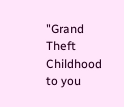"Grand Theft Childhood to you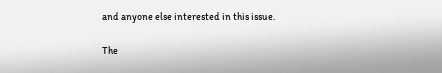and anyone else interested in this issue.

The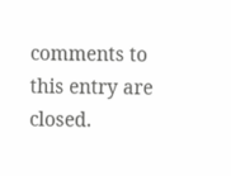comments to this entry are closed.